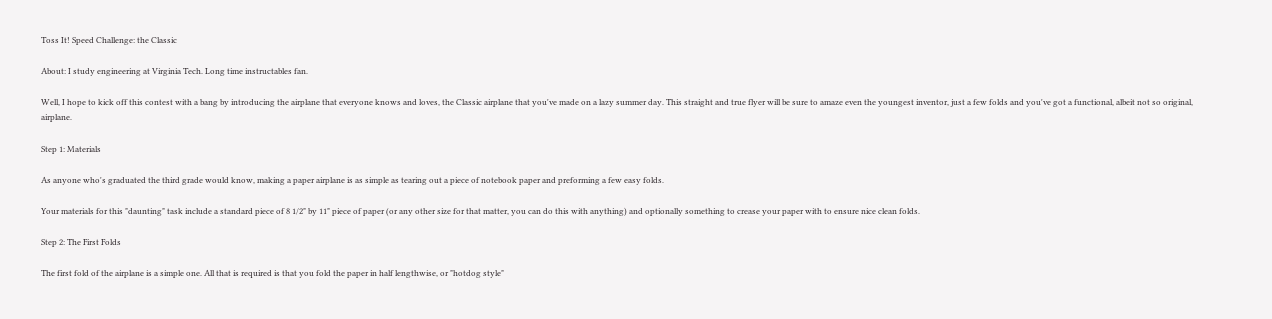Toss It! Speed Challenge: the Classic

About: I study engineering at Virginia Tech. Long time instructables fan.

Well, I hope to kick off this contest with a bang by introducing the airplane that everyone knows and loves, the Classic airplane that you've made on a lazy summer day. This straight and true flyer will be sure to amaze even the youngest inventor, just a few folds and you've got a functional, albeit not so original, airplane.

Step 1: Materials

As anyone who's graduated the third grade would know, making a paper airplane is as simple as tearing out a piece of notebook paper and preforming a few easy folds.

Your materials for this "daunting" task include a standard piece of 8 1/2" by 11" piece of paper (or any other size for that matter, you can do this with anything) and optionally something to crease your paper with to ensure nice clean folds.

Step 2: The First Folds

The first fold of the airplane is a simple one. All that is required is that you fold the paper in half lengthwise, or "hotdog style"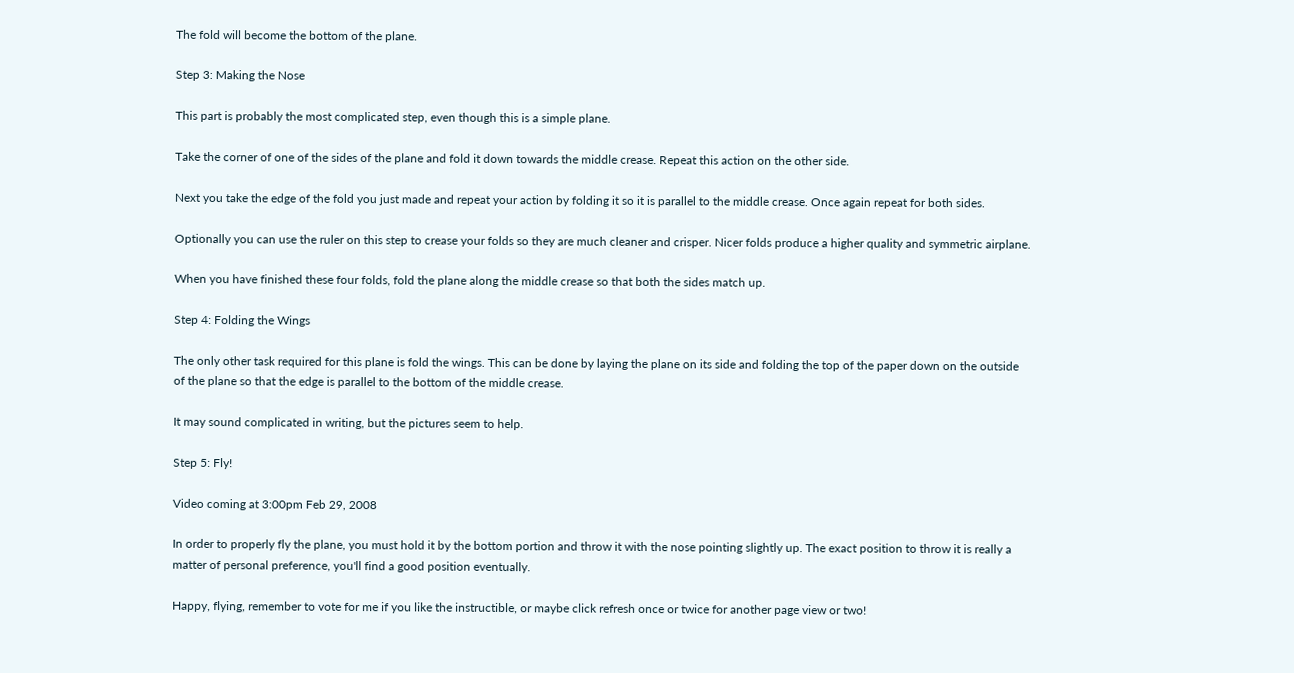The fold will become the bottom of the plane.

Step 3: Making the Nose

This part is probably the most complicated step, even though this is a simple plane.

Take the corner of one of the sides of the plane and fold it down towards the middle crease. Repeat this action on the other side.

Next you take the edge of the fold you just made and repeat your action by folding it so it is parallel to the middle crease. Once again repeat for both sides.

Optionally you can use the ruler on this step to crease your folds so they are much cleaner and crisper. Nicer folds produce a higher quality and symmetric airplane.

When you have finished these four folds, fold the plane along the middle crease so that both the sides match up.

Step 4: Folding the Wings

The only other task required for this plane is fold the wings. This can be done by laying the plane on its side and folding the top of the paper down on the outside of the plane so that the edge is parallel to the bottom of the middle crease.

It may sound complicated in writing, but the pictures seem to help.

Step 5: Fly!

Video coming at 3:00pm Feb 29, 2008

In order to properly fly the plane, you must hold it by the bottom portion and throw it with the nose pointing slightly up. The exact position to throw it is really a matter of personal preference, you'll find a good position eventually.

Happy, flying, remember to vote for me if you like the instructible, or maybe click refresh once or twice for another page view or two!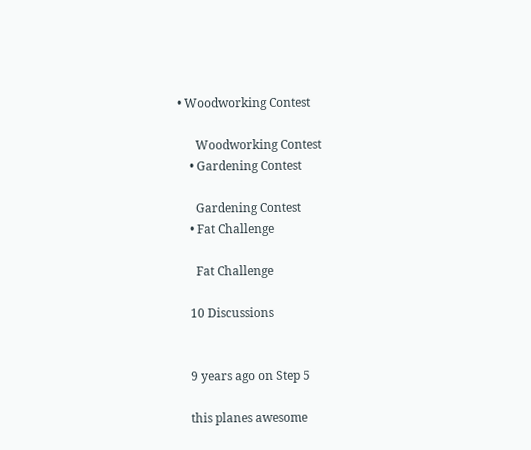• Woodworking Contest

      Woodworking Contest
    • Gardening Contest

      Gardening Contest
    • Fat Challenge

      Fat Challenge

    10 Discussions


    9 years ago on Step 5

    this planes awesome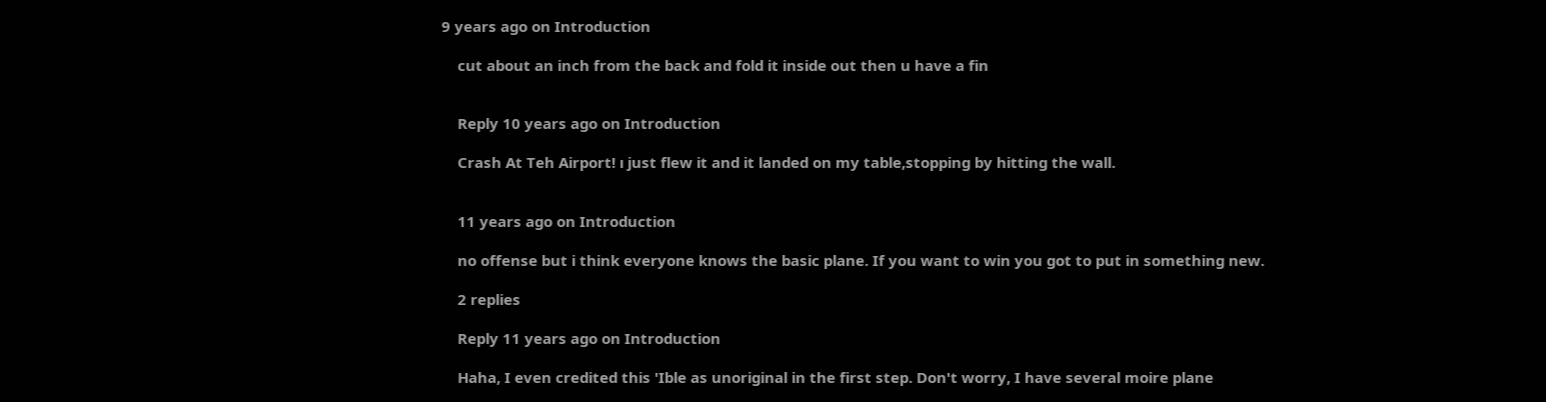9 years ago on Introduction

    cut about an inch from the back and fold it inside out then u have a fin


    Reply 10 years ago on Introduction

    Crash At Teh Airport! ı just flew it and it landed on my table,stopping by hitting the wall.


    11 years ago on Introduction

    no offense but i think everyone knows the basic plane. If you want to win you got to put in something new.

    2 replies

    Reply 11 years ago on Introduction

    Haha, I even credited this 'Ible as unoriginal in the first step. Don't worry, I have several moire plane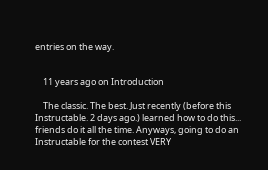entries on the way.


    11 years ago on Introduction

    The classic. The best. Just recently (before this Instructable. 2 days ago.) learned how to do this... friends do it all the time. Anyways, going to do an Instructable for the contest VERY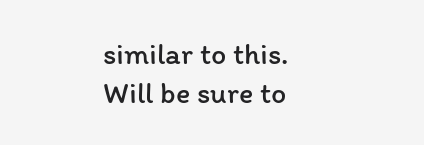similar to this. Will be sure to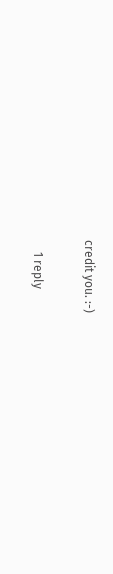credit you. :-)

    1 reply